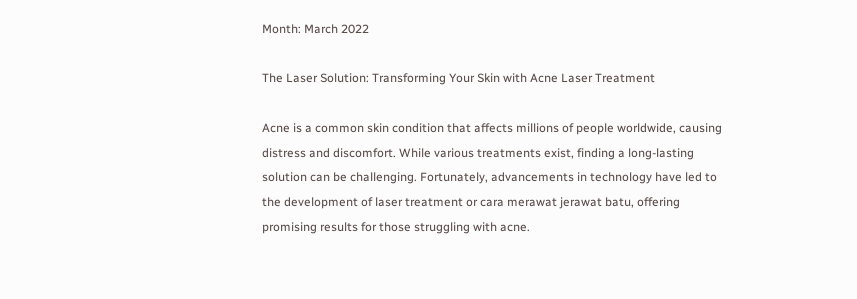Month: March 2022

The Laser Solution: Transforming Your Skin with Acne Laser Treatment

Acne is a common skin condition that affects millions of people worldwide, causing distress and discomfort. While various treatments exist, finding a long-lasting solution can be challenging. Fortunately, advancements in technology have led to the development of laser treatment or cara merawat jerawat batu, offering promising results for those struggling with acne.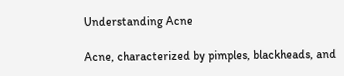Understanding Acne

Acne, characterized by pimples, blackheads, and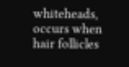whiteheads, occurs when hair follicles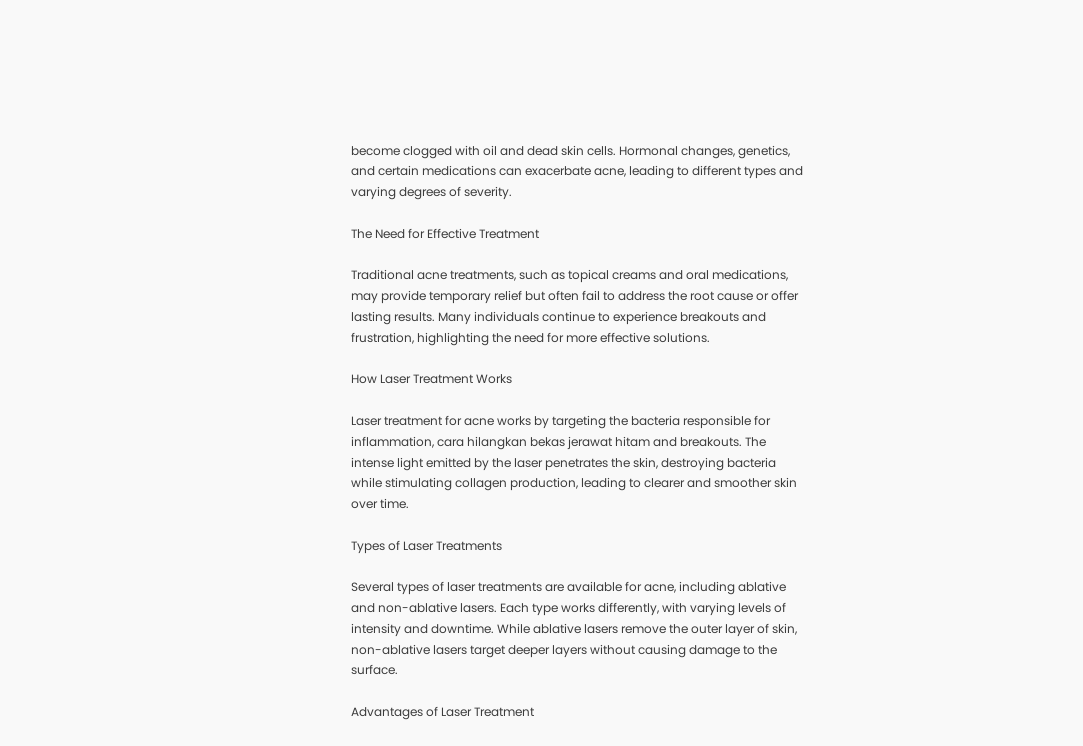become clogged with oil and dead skin cells. Hormonal changes, genetics, and certain medications can exacerbate acne, leading to different types and varying degrees of severity.

The Need for Effective Treatment

Traditional acne treatments, such as topical creams and oral medications, may provide temporary relief but often fail to address the root cause or offer lasting results. Many individuals continue to experience breakouts and frustration, highlighting the need for more effective solutions.

How Laser Treatment Works

Laser treatment for acne works by targeting the bacteria responsible for inflammation, cara hilangkan bekas jerawat hitam and breakouts. The intense light emitted by the laser penetrates the skin, destroying bacteria while stimulating collagen production, leading to clearer and smoother skin over time.

Types of Laser Treatments

Several types of laser treatments are available for acne, including ablative and non-ablative lasers. Each type works differently, with varying levels of intensity and downtime. While ablative lasers remove the outer layer of skin, non-ablative lasers target deeper layers without causing damage to the surface.

Advantages of Laser Treatment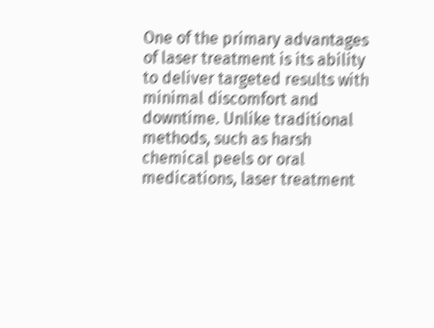One of the primary advantages of laser treatment is its ability to deliver targeted results with minimal discomfort and downtime. Unlike traditional methods, such as harsh chemical peels or oral medications, laser treatment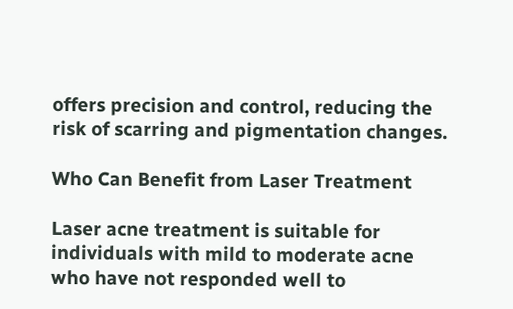offers precision and control, reducing the risk of scarring and pigmentation changes.

Who Can Benefit from Laser Treatment

Laser acne treatment is suitable for individuals with mild to moderate acne who have not responded well to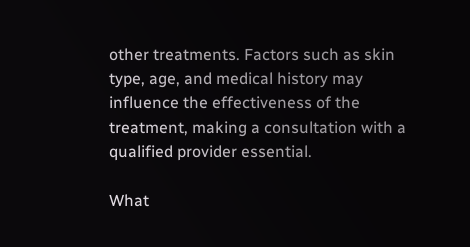other treatments. Factors such as skin type, age, and medical history may influence the effectiveness of the treatment, making a consultation with a qualified provider essential.

What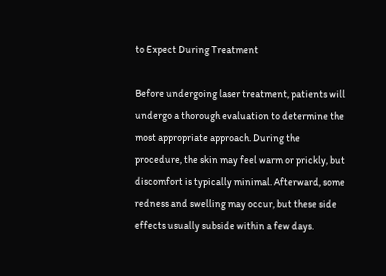to Expect During Treatment

Before undergoing laser treatment, patients will undergo a thorough evaluation to determine the most appropriate approach. During the procedure, the skin may feel warm or prickly, but discomfort is typically minimal. Afterward, some redness and swelling may occur, but these side effects usually subside within a few days.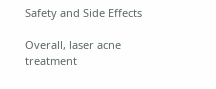Safety and Side Effects

Overall, laser acne treatment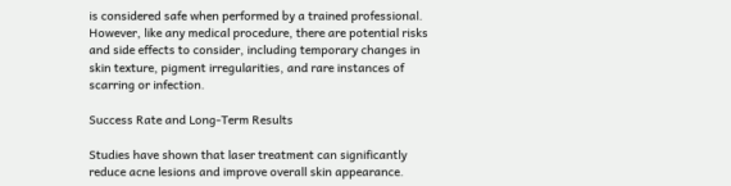is considered safe when performed by a trained professional. However, like any medical procedure, there are potential risks and side effects to consider, including temporary changes in skin texture, pigment irregularities, and rare instances of scarring or infection.

Success Rate and Long-Term Results

Studies have shown that laser treatment can significantly reduce acne lesions and improve overall skin appearance.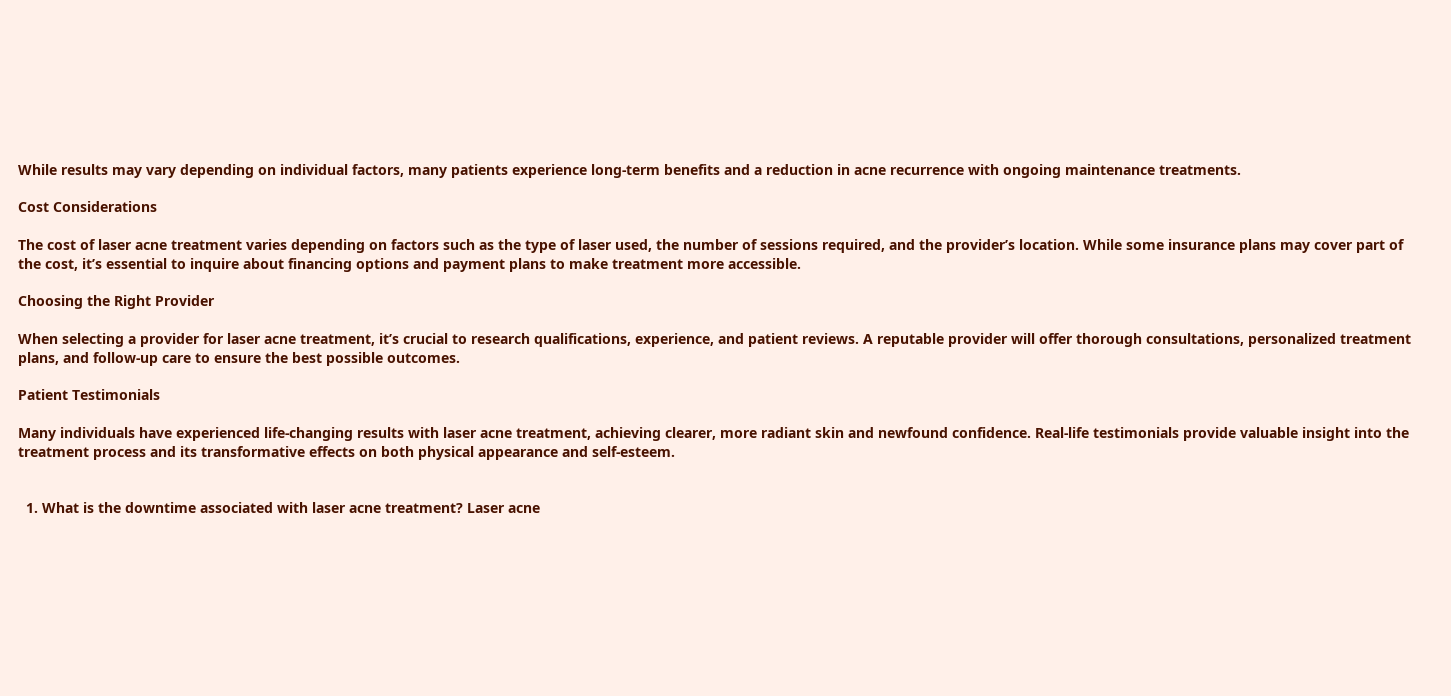While results may vary depending on individual factors, many patients experience long-term benefits and a reduction in acne recurrence with ongoing maintenance treatments.

Cost Considerations

The cost of laser acne treatment varies depending on factors such as the type of laser used, the number of sessions required, and the provider’s location. While some insurance plans may cover part of the cost, it’s essential to inquire about financing options and payment plans to make treatment more accessible.

Choosing the Right Provider

When selecting a provider for laser acne treatment, it’s crucial to research qualifications, experience, and patient reviews. A reputable provider will offer thorough consultations, personalized treatment plans, and follow-up care to ensure the best possible outcomes.

Patient Testimonials

Many individuals have experienced life-changing results with laser acne treatment, achieving clearer, more radiant skin and newfound confidence. Real-life testimonials provide valuable insight into the treatment process and its transformative effects on both physical appearance and self-esteem.


  1. What is the downtime associated with laser acne treatment? Laser acne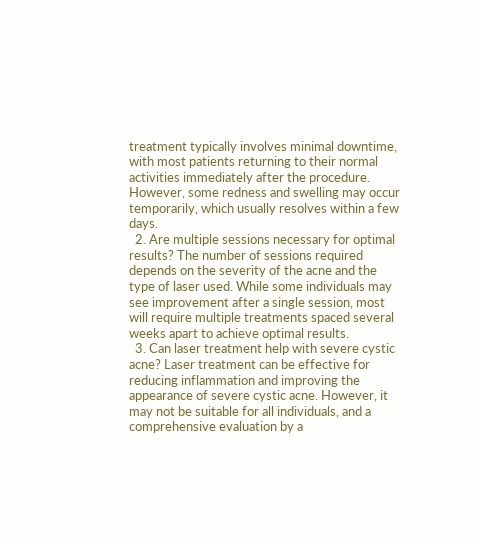treatment typically involves minimal downtime, with most patients returning to their normal activities immediately after the procedure. However, some redness and swelling may occur temporarily, which usually resolves within a few days.
  2. Are multiple sessions necessary for optimal results? The number of sessions required depends on the severity of the acne and the type of laser used. While some individuals may see improvement after a single session, most will require multiple treatments spaced several weeks apart to achieve optimal results.
  3. Can laser treatment help with severe cystic acne? Laser treatment can be effective for reducing inflammation and improving the appearance of severe cystic acne. However, it may not be suitable for all individuals, and a comprehensive evaluation by a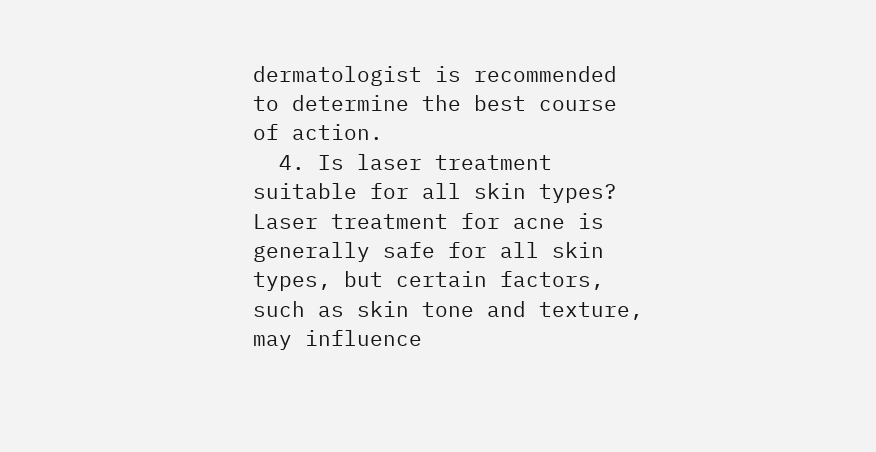dermatologist is recommended to determine the best course of action.
  4. Is laser treatment suitable for all skin types? Laser treatment for acne is generally safe for all skin types, but certain factors, such as skin tone and texture, may influence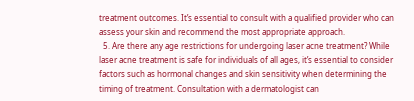treatment outcomes. It’s essential to consult with a qualified provider who can assess your skin and recommend the most appropriate approach.
  5. Are there any age restrictions for undergoing laser acne treatment? While laser acne treatment is safe for individuals of all ages, it’s essential to consider factors such as hormonal changes and skin sensitivity when determining the timing of treatment. Consultation with a dermatologist can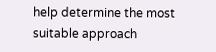help determine the most suitable approach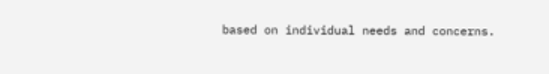based on individual needs and concerns.